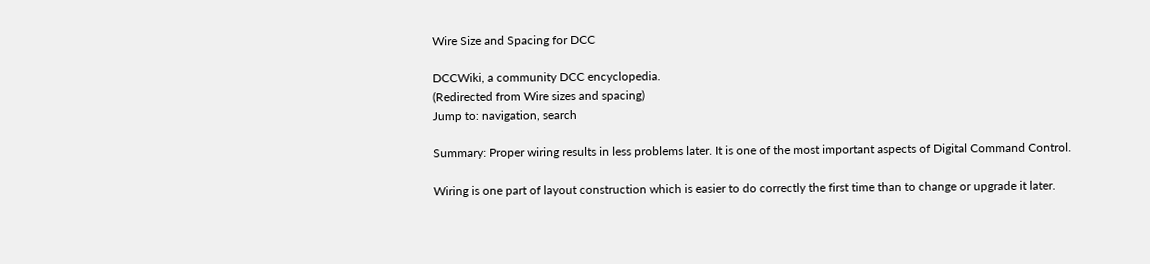Wire Size and Spacing for DCC

DCCWiki, a community DCC encyclopedia.
(Redirected from Wire sizes and spacing)
Jump to: navigation, search

Summary: Proper wiring results in less problems later. It is one of the most important aspects of Digital Command Control.

Wiring is one part of layout construction which is easier to do correctly the first time than to change or upgrade it later.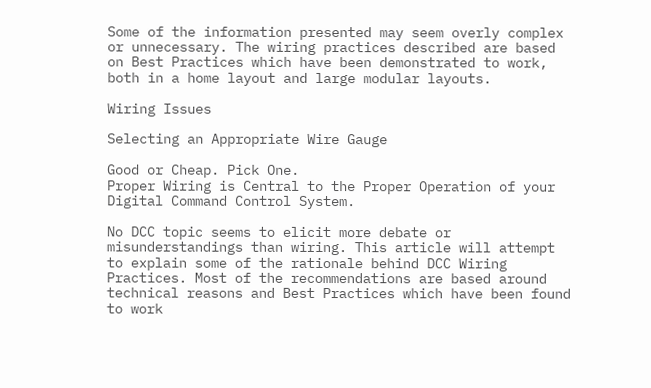Some of the information presented may seem overly complex or unnecessary. The wiring practices described are based on Best Practices which have been demonstrated to work, both in a home layout and large modular layouts.

Wiring Issues

Selecting an Appropriate Wire Gauge

Good or Cheap. Pick One.
Proper Wiring is Central to the Proper Operation of your Digital Command Control System.

No DCC topic seems to elicit more debate or misunderstandings than wiring. This article will attempt to explain some of the rationale behind DCC Wiring Practices. Most of the recommendations are based around technical reasons and Best Practices which have been found to work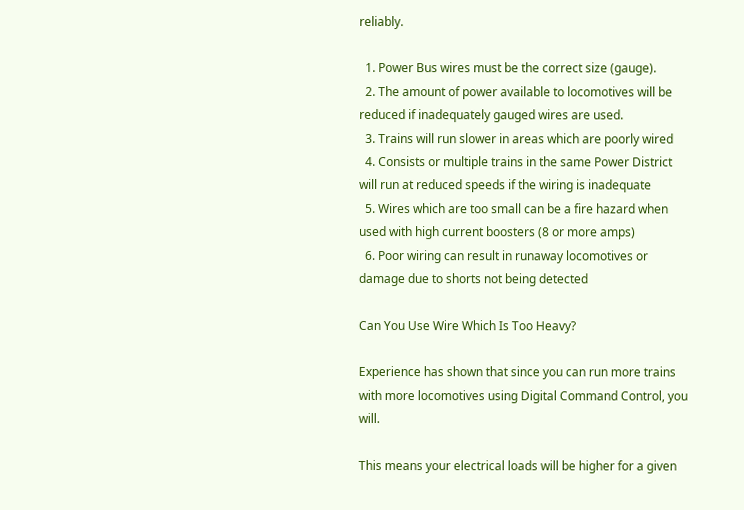reliably.

  1. Power Bus wires must be the correct size (gauge).
  2. The amount of power available to locomotives will be reduced if inadequately gauged wires are used.
  3. Trains will run slower in areas which are poorly wired
  4. Consists or multiple trains in the same Power District will run at reduced speeds if the wiring is inadequate
  5. Wires which are too small can be a fire hazard when used with high current boosters (8 or more amps)
  6. Poor wiring can result in runaway locomotives or damage due to shorts not being detected

Can You Use Wire Which Is Too Heavy?

Experience has shown that since you can run more trains with more locomotives using Digital Command Control, you will.

This means your electrical loads will be higher for a given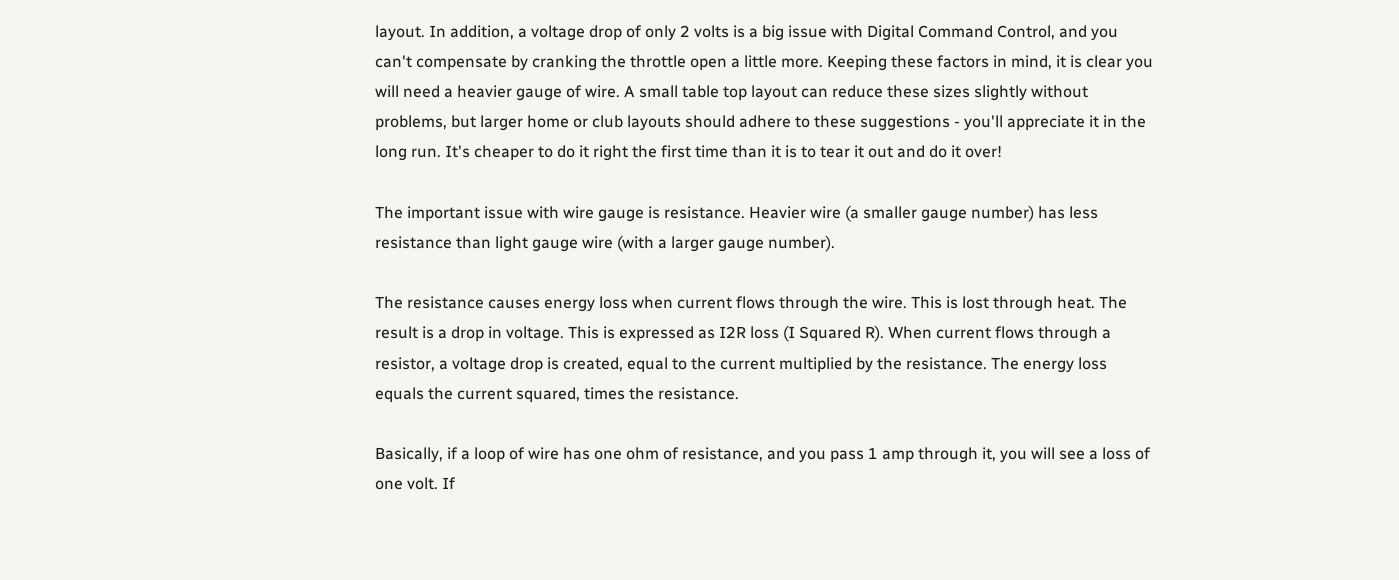layout. In addition, a voltage drop of only 2 volts is a big issue with Digital Command Control, and you can't compensate by cranking the throttle open a little more. Keeping these factors in mind, it is clear you will need a heavier gauge of wire. A small table top layout can reduce these sizes slightly without problems, but larger home or club layouts should adhere to these suggestions - you'll appreciate it in the long run. It's cheaper to do it right the first time than it is to tear it out and do it over!

The important issue with wire gauge is resistance. Heavier wire (a smaller gauge number) has less resistance than light gauge wire (with a larger gauge number).

The resistance causes energy loss when current flows through the wire. This is lost through heat. The result is a drop in voltage. This is expressed as I2R loss (I Squared R). When current flows through a resistor, a voltage drop is created, equal to the current multiplied by the resistance. The energy loss equals the current squared, times the resistance.

Basically, if a loop of wire has one ohm of resistance, and you pass 1 amp through it, you will see a loss of one volt. If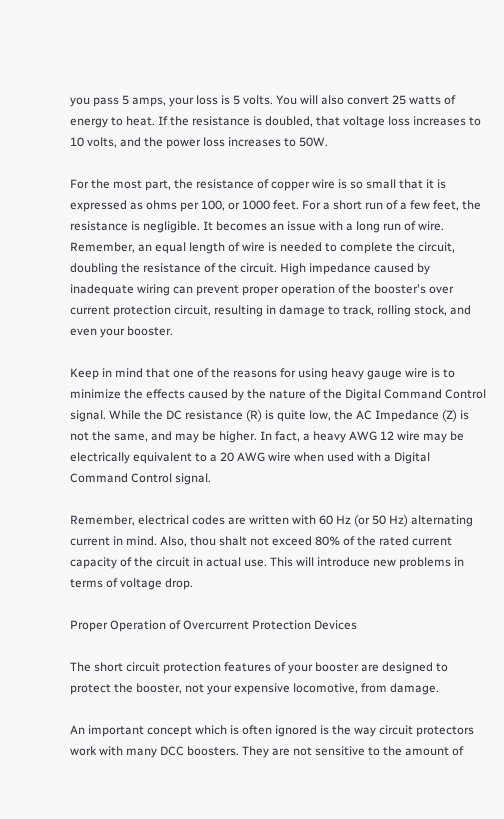you pass 5 amps, your loss is 5 volts. You will also convert 25 watts of energy to heat. If the resistance is doubled, that voltage loss increases to 10 volts, and the power loss increases to 50W.

For the most part, the resistance of copper wire is so small that it is expressed as ohms per 100, or 1000 feet. For a short run of a few feet, the resistance is negligible. It becomes an issue with a long run of wire. Remember, an equal length of wire is needed to complete the circuit, doubling the resistance of the circuit. High impedance caused by inadequate wiring can prevent proper operation of the booster's over current protection circuit, resulting in damage to track, rolling stock, and even your booster.

Keep in mind that one of the reasons for using heavy gauge wire is to minimize the effects caused by the nature of the Digital Command Control signal. While the DC resistance (R) is quite low, the AC Impedance (Z) is not the same, and may be higher. In fact, a heavy AWG 12 wire may be electrically equivalent to a 20 AWG wire when used with a Digital Command Control signal.

Remember, electrical codes are written with 60 Hz (or 50 Hz) alternating current in mind. Also, thou shalt not exceed 80% of the rated current capacity of the circuit in actual use. This will introduce new problems in terms of voltage drop.

Proper Operation of Overcurrent Protection Devices

The short circuit protection features of your booster are designed to protect the booster, not your expensive locomotive, from damage.

An important concept which is often ignored is the way circuit protectors work with many DCC boosters. They are not sensitive to the amount of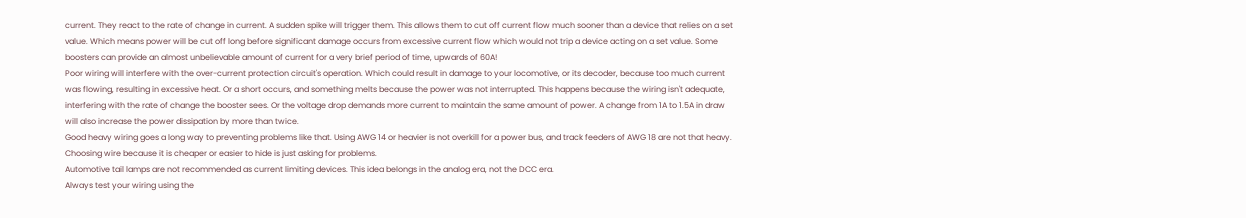current. They react to the rate of change in current. A sudden spike will trigger them. This allows them to cut off current flow much sooner than a device that relies on a set value. Which means power will be cut off long before significant damage occurs from excessive current flow which would not trip a device acting on a set value. Some boosters can provide an almost unbelievable amount of current for a very brief period of time, upwards of 60A!
Poor wiring will interfere with the over-current protection circuit's operation. Which could result in damage to your locomotive, or its decoder, because too much current was flowing, resulting in excessive heat. Or a short occurs, and something melts because the power was not interrupted. This happens because the wiring isn't adequate, interfering with the rate of change the booster sees. Or the voltage drop demands more current to maintain the same amount of power. A change from 1A to 1.5A in draw will also increase the power dissipation by more than twice.
Good heavy wiring goes a long way to preventing problems like that. Using AWG 14 or heavier is not overkill for a power bus, and track feeders of AWG 18 are not that heavy. Choosing wire because it is cheaper or easier to hide is just asking for problems.
Automotive tail lamps are not recommended as current limiting devices. This idea belongs in the analog era, not the DCC era.
Always test your wiring using the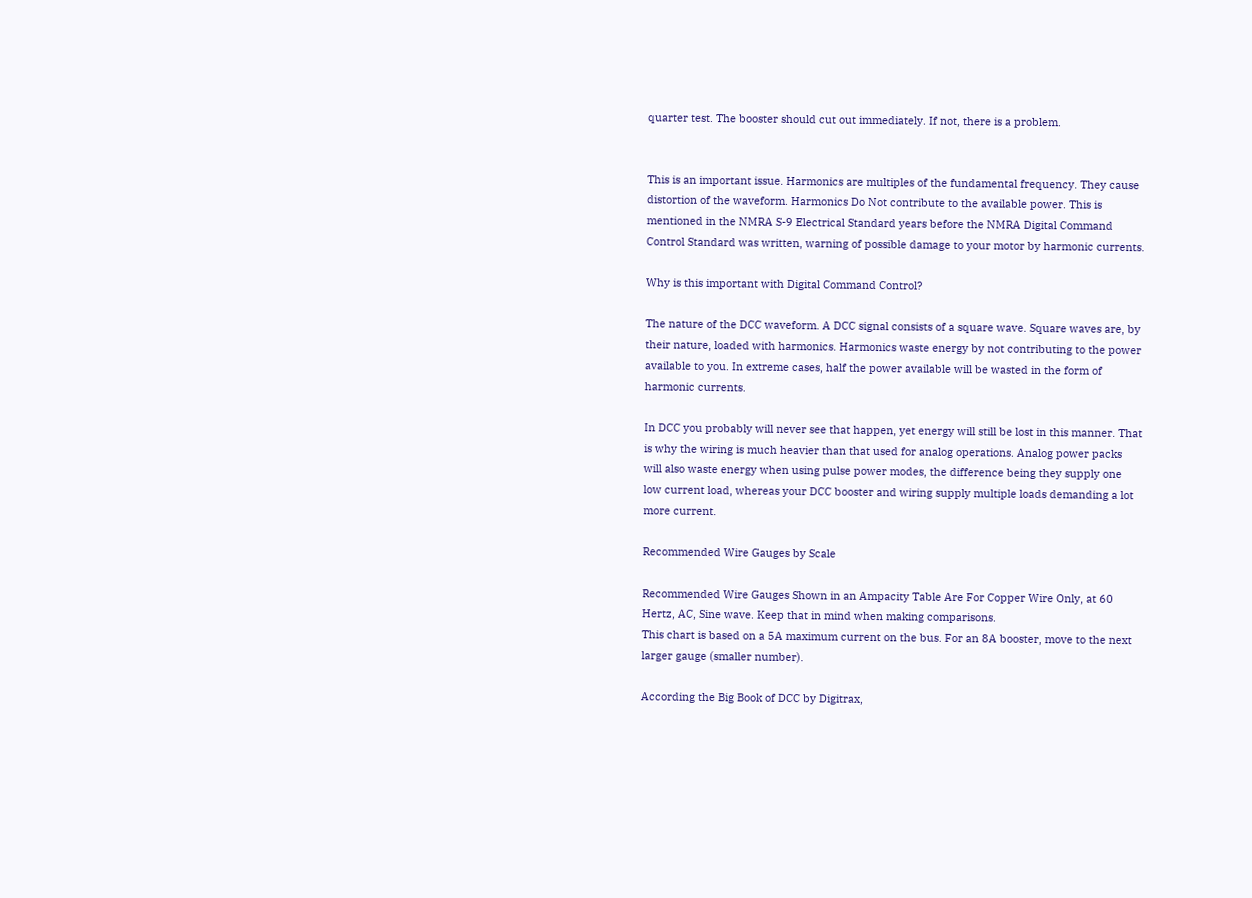quarter test. The booster should cut out immediately. If not, there is a problem.


This is an important issue. Harmonics are multiples of the fundamental frequency. They cause distortion of the waveform. Harmonics Do Not contribute to the available power. This is mentioned in the NMRA S-9 Electrical Standard years before the NMRA Digital Command Control Standard was written, warning of possible damage to your motor by harmonic currents.

Why is this important with Digital Command Control?

The nature of the DCC waveform. A DCC signal consists of a square wave. Square waves are, by their nature, loaded with harmonics. Harmonics waste energy by not contributing to the power available to you. In extreme cases, half the power available will be wasted in the form of harmonic currents.

In DCC you probably will never see that happen, yet energy will still be lost in this manner. That is why the wiring is much heavier than that used for analog operations. Analog power packs will also waste energy when using pulse power modes, the difference being they supply one low current load, whereas your DCC booster and wiring supply multiple loads demanding a lot more current.

Recommended Wire Gauges by Scale

Recommended Wire Gauges Shown in an Ampacity Table Are For Copper Wire Only, at 60 Hertz, AC, Sine wave. Keep that in mind when making comparisons.
This chart is based on a 5A maximum current on the bus. For an 8A booster, move to the next larger gauge (smaller number).

According the Big Book of DCC by Digitrax,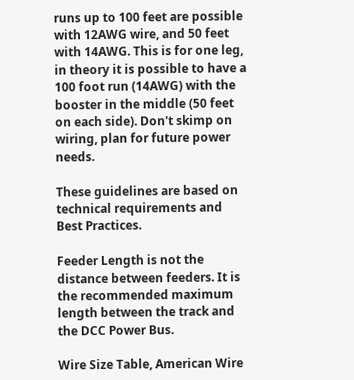runs up to 100 feet are possible with 12AWG wire, and 50 feet with 14AWG. This is for one leg, in theory it is possible to have a 100 foot run (14AWG) with the booster in the middle (50 feet on each side). Don't skimp on wiring, plan for future power needs.

These guidelines are based on technical requirements and Best Practices.

Feeder Length is not the distance between feeders. It is the recommended maximum length between the track and the DCC Power Bus.

Wire Size Table, American Wire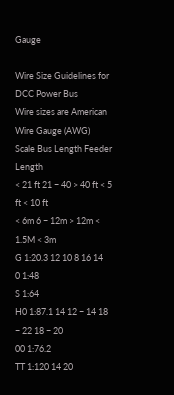Gauge

Wire Size Guidelines for DCC Power Bus
Wire sizes are American Wire Gauge (AWG)
Scale Bus Length Feeder Length
< 21 ft 21 − 40 > 40 ft < 5 ft < 10 ft
< 6m 6 − 12m > 12m < 1.5M < 3m
G 1:20.3 12 10 8 16 14
0 1:48
S 1:64
H0 1:87.1 14 12 − 14 18 − 22 18 − 20
00 1:76.2
TT 1:120 14 20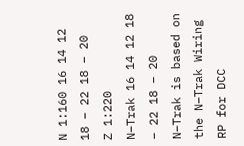N 1:160 16 14 12 18 − 22 18 − 20
Z 1:220
N−Trak 16 14 12 18 − 22 18 − 20
N−Trak is based on the N−Trak Wiring RP for DCC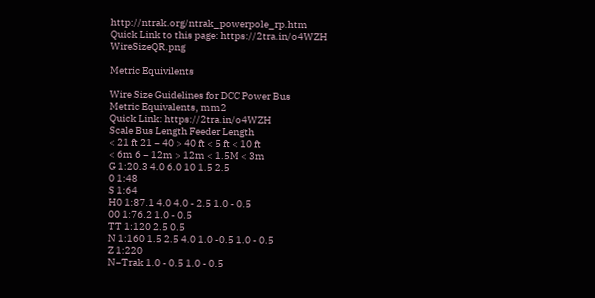http://ntrak.org/ntrak_powerpole_rp.htm
Quick Link to this page: https://2tra.in/o4WZH WireSizeQR.png

Metric Equivilents

Wire Size Guidelines for DCC Power Bus
Metric Equivalents, mm2
Quick Link: https://2tra.in/o4WZH
Scale Bus Length Feeder Length
< 21 ft 21 − 40 > 40 ft < 5 ft < 10 ft
< 6m 6 − 12m > 12m < 1.5M < 3m
G 1:20.3 4.0 6.0 10 1.5 2.5
0 1:48
S 1:64
H0 1:87.1 4.0 4.0 - 2.5 1.0 - 0.5
00 1:76.2 1.0 - 0.5
TT 1:120 2.5 0.5
N 1:160 1.5 2.5 4.0 1.0 -0.5 1.0 - 0.5
Z 1:220
N−Trak 1.0 - 0.5 1.0 - 0.5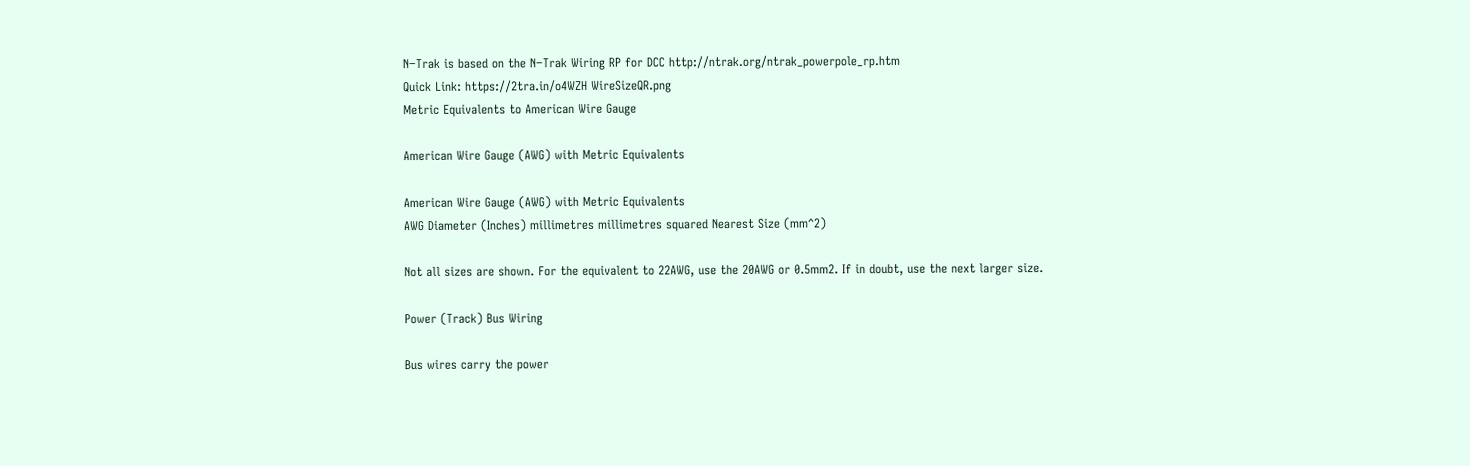N−Trak is based on the N−Trak Wiring RP for DCC http://ntrak.org/ntrak_powerpole_rp.htm
Quick Link: https://2tra.in/o4WZH WireSizeQR.png
Metric Equivalents to American Wire Gauge

American Wire Gauge (AWG) with Metric Equivalents

American Wire Gauge (AWG) with Metric Equivalents
AWG Diameter (Inches) millimetres millimetres squared Nearest Size (mm^2)

Not all sizes are shown. For the equivalent to 22AWG, use the 20AWG or 0.5mm2. If in doubt, use the next larger size.

Power (Track) Bus Wiring

Bus wires carry the power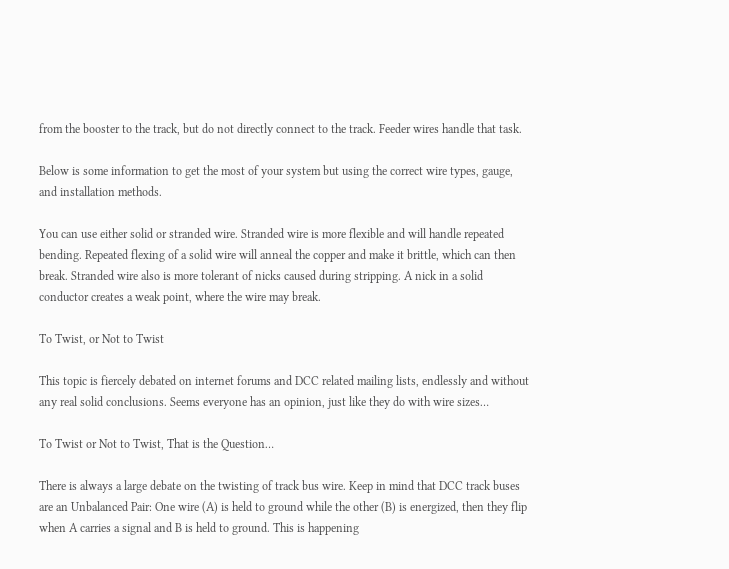from the booster to the track, but do not directly connect to the track. Feeder wires handle that task.

Below is some information to get the most of your system but using the correct wire types, gauge, and installation methods.

You can use either solid or stranded wire. Stranded wire is more flexible and will handle repeated bending. Repeated flexing of a solid wire will anneal the copper and make it brittle, which can then break. Stranded wire also is more tolerant of nicks caused during stripping. A nick in a solid conductor creates a weak point, where the wire may break.

To Twist, or Not to Twist

This topic is fiercely debated on internet forums and DCC related mailing lists, endlessly and without any real solid conclusions. Seems everyone has an opinion, just like they do with wire sizes…

To Twist or Not to Twist, That is the Question…

There is always a large debate on the twisting of track bus wire. Keep in mind that DCC track buses are an Unbalanced Pair: One wire (A) is held to ground while the other (B) is energized, then they flip when A carries a signal and B is held to ground. This is happening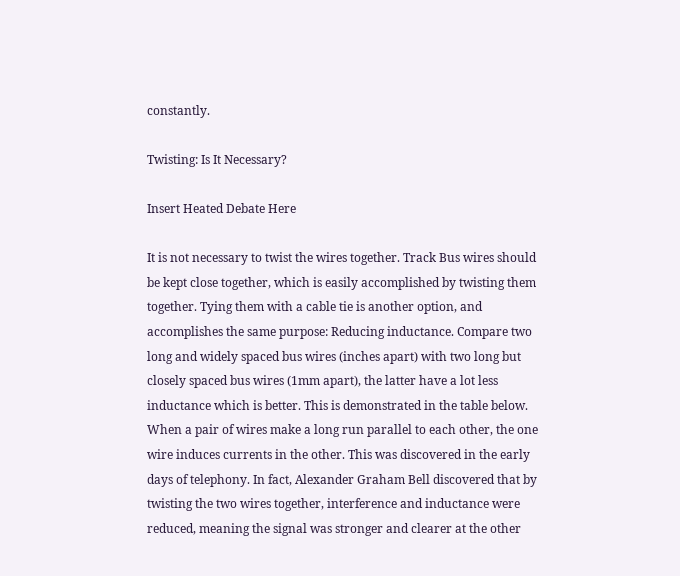constantly.

Twisting: Is It Necessary?

Insert Heated Debate Here

It is not necessary to twist the wires together. Track Bus wires should be kept close together, which is easily accomplished by twisting them together. Tying them with a cable tie is another option, and accomplishes the same purpose: Reducing inductance. Compare two long and widely spaced bus wires (inches apart) with two long but closely spaced bus wires (1mm apart), the latter have a lot less inductance which is better. This is demonstrated in the table below. When a pair of wires make a long run parallel to each other, the one wire induces currents in the other. This was discovered in the early days of telephony. In fact, Alexander Graham Bell discovered that by twisting the two wires together, interference and inductance were reduced, meaning the signal was stronger and clearer at the other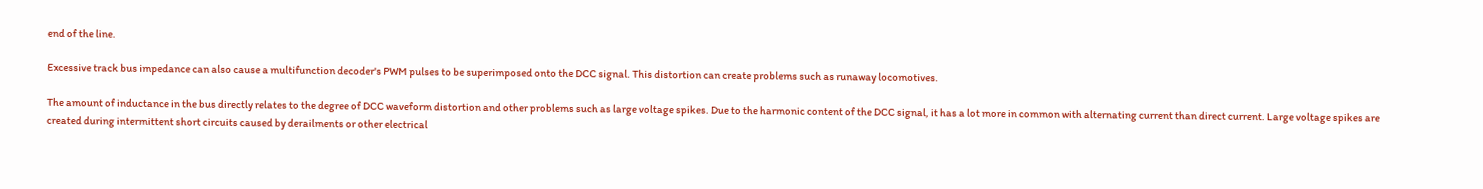end of the line.

Excessive track bus impedance can also cause a multifunction decoder's PWM pulses to be superimposed onto the DCC signal. This distortion can create problems such as runaway locomotives.

The amount of inductance in the bus directly relates to the degree of DCC waveform distortion and other problems such as large voltage spikes. Due to the harmonic content of the DCC signal, it has a lot more in common with alternating current than direct current. Large voltage spikes are created during intermittent short circuits caused by derailments or other electrical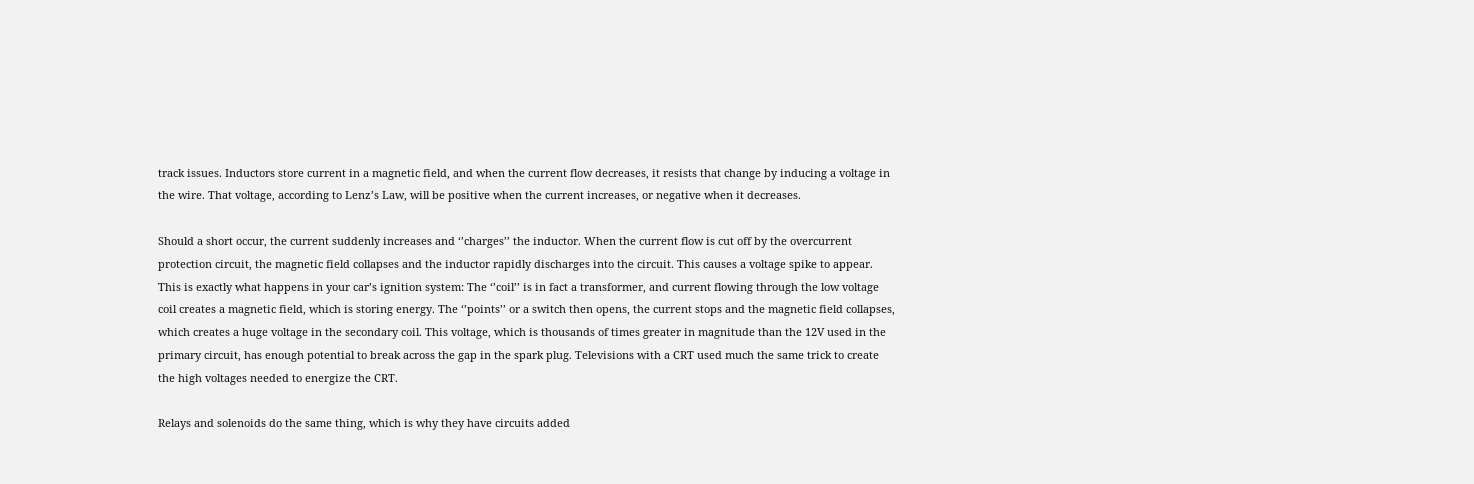track issues. Inductors store current in a magnetic field, and when the current flow decreases, it resists that change by inducing a voltage in the wire. That voltage, according to Lenz’s Law, will be positive when the current increases, or negative when it decreases.

Should a short occur, the current suddenly increases and ‘’charges’’ the inductor. When the current flow is cut off by the overcurrent protection circuit, the magnetic field collapses and the inductor rapidly discharges into the circuit. This causes a voltage spike to appear. This is exactly what happens in your car’s ignition system: The ‘’coil’’ is in fact a transformer, and current flowing through the low voltage coil creates a magnetic field, which is storing energy. The ‘’points’’ or a switch then opens, the current stops and the magnetic field collapses, which creates a huge voltage in the secondary coil. This voltage, which is thousands of times greater in magnitude than the 12V used in the primary circuit, has enough potential to break across the gap in the spark plug. Televisions with a CRT used much the same trick to create the high voltages needed to energize the CRT.

Relays and solenoids do the same thing, which is why they have circuits added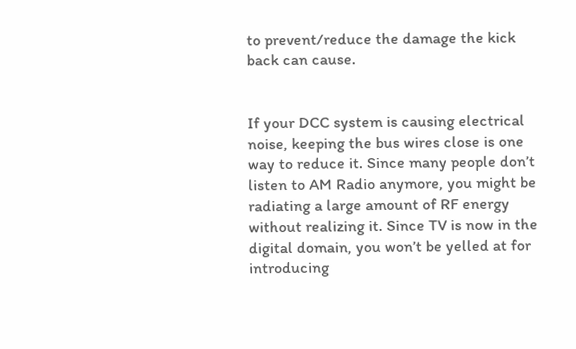to prevent/reduce the damage the kick back can cause.


If your DCC system is causing electrical noise, keeping the bus wires close is one way to reduce it. Since many people don’t listen to AM Radio anymore, you might be radiating a large amount of RF energy without realizing it. Since TV is now in the digital domain, you won’t be yelled at for introducing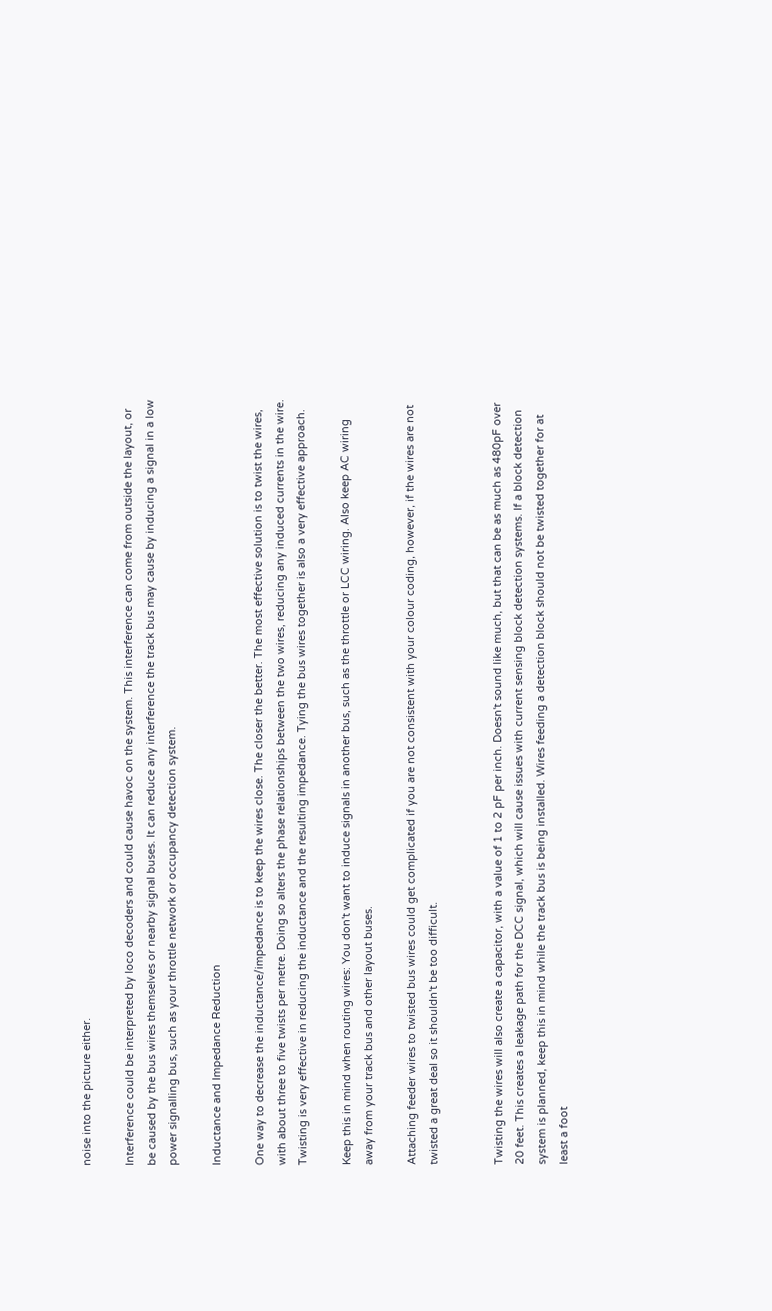noise into the picture either.

Interference could be interpreted by loco decoders and could cause havoc on the system. This interference can come from outside the layout, or be caused by the bus wires themselves or nearby signal buses. It can reduce any interference the track bus may cause by inducing a signal in a low power signalling bus, such as your throttle network or occupancy detection system.

Inductance and Impedance Reduction

One way to decrease the inductance/impedance is to keep the wires close. The closer the better. The most effective solution is to twist the wires, with about three to five twists per metre. Doing so alters the phase relationships between the two wires, reducing any induced currents in the wire. Twisting is very effective in reducing the inductance and the resulting impedance. Tying the bus wires together is also a very effective approach.

Keep this in mind when routing wires: You don't want to induce signals in another bus, such as the throttle or LCC wiring. Also keep AC wiring away from your track bus and other layout buses.

Attaching feeder wires to twisted bus wires could get complicated if you are not consistent with your colour coding, however, if the wires are not twisted a great deal so it shouldn't be too difficult.


Twisting the wires will also create a capacitor, with a value of 1 to 2 pF per inch. Doesn't sound like much, but that can be as much as 480pF over 20 feet. This creates a leakage path for the DCC signal, which will cause issues with current sensing block detection systems. If a block detection system is planned, keep this in mind while the track bus is being installed. Wires feeding a detection block should not be twisted together for at least a foot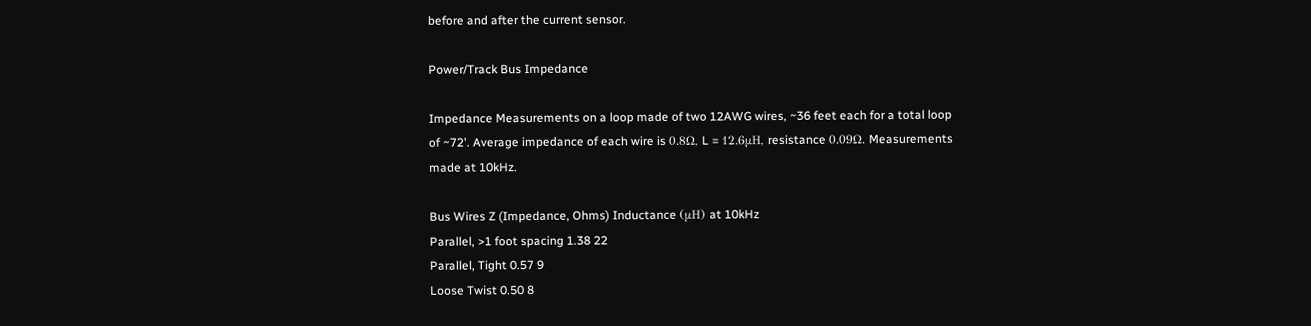before and after the current sensor.

Power/Track Bus Impedance

Impedance Measurements on a loop made of two 12AWG wires, ~36 feet each for a total loop of ~72'. Average impedance of each wire is 0.8Ω, L = 12.6μH, resistance 0.09Ω. Measurements made at 10kHz.

Bus Wires Z (Impedance, Ohms) Inductance (μH) at 10kHz
Parallel, >1 foot spacing 1.38 22
Parallel, Tight 0.57 9
Loose Twist 0.50 8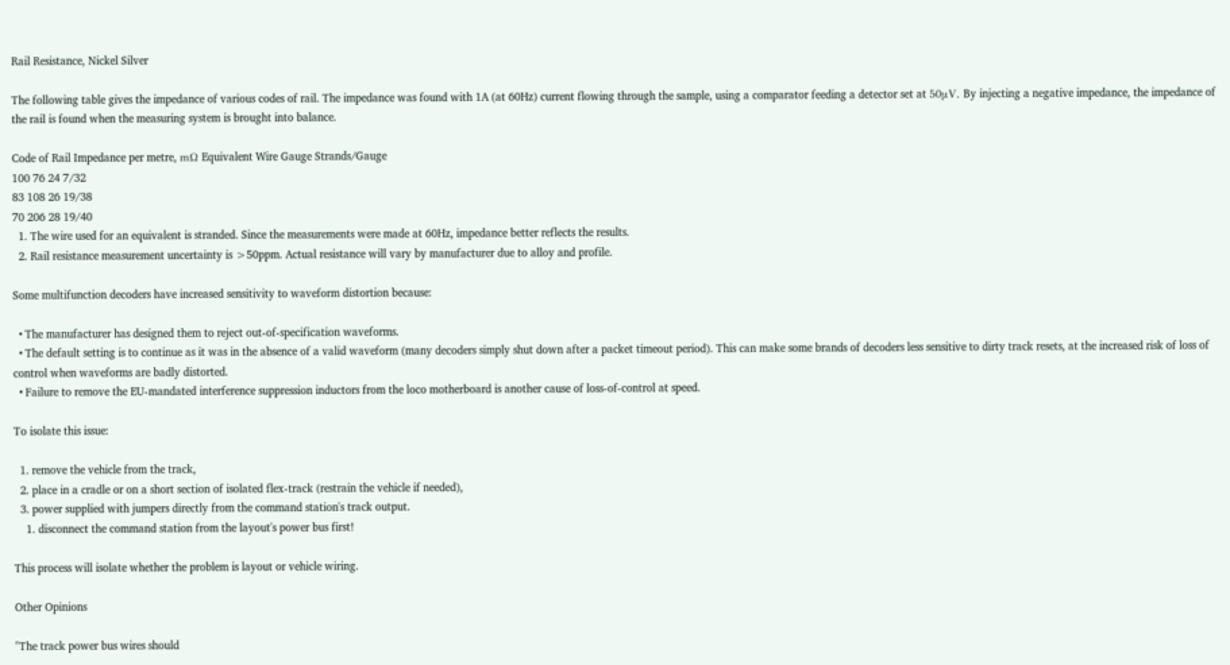Rail Resistance, Nickel Silver

The following table gives the impedance of various codes of rail. The impedance was found with 1A (at 60Hz) current flowing through the sample, using a comparator feeding a detector set at 50μV. By injecting a negative impedance, the impedance of the rail is found when the measuring system is brought into balance.

Code of Rail Impedance per metre, mΩ Equivalent Wire Gauge Strands/Gauge
100 76 24 7/32
83 108 26 19/38
70 206 28 19/40
  1. The wire used for an equivalent is stranded. Since the measurements were made at 60Hz, impedance better reflects the results.
  2. Rail resistance measurement uncertainty is >50ppm. Actual resistance will vary by manufacturer due to alloy and profile.

Some multifunction decoders have increased sensitivity to waveform distortion because:

  • The manufacturer has designed them to reject out-of-specification waveforms.
  • The default setting is to continue as it was in the absence of a valid waveform (many decoders simply shut down after a packet timeout period). This can make some brands of decoders less sensitive to dirty track resets, at the increased risk of loss of control when waveforms are badly distorted.
  • Failure to remove the EU-mandated interference suppression inductors from the loco motherboard is another cause of loss-of-control at speed.

To isolate this issue:

  1. remove the vehicle from the track,
  2. place in a cradle or on a short section of isolated flex-track (restrain the vehicle if needed),
  3. power supplied with jumpers directly from the command station's track output.
    1. disconnect the command station from the layout's power bus first!

This process will isolate whether the problem is layout or vehicle wiring.

Other Opinions

"The track power bus wires should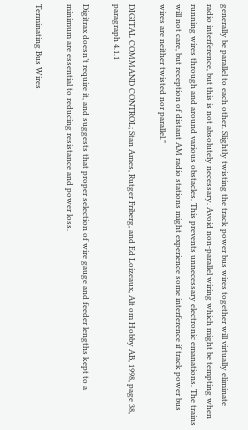generally be parallel to each other. Slightly twisting the track power bus wires together will virtually eliminate radio interference, but this is not absolutely necessary. Avoid non-parallel wiring which might be tempting when running wires through and around various obstacles. This prevents unnecessary electronic emanations. The trains will not care, but reception of distant AM radio stations might experience some interference if track power bus wires are neither twisted nor parallel."

DIGITAL COMMAND CONTROL; Stan Ames, Rutger Friberg, and Ed Loizeaux, Alt om Hobby AB, 1998, page 38, paragraph 4.1.1

Digitrax doesn’t require it, and suggests that proper selection of wire gauge and feeder lengths kept to a minimum are essential to reducing resistance and power loss.

Terminating Bus Wires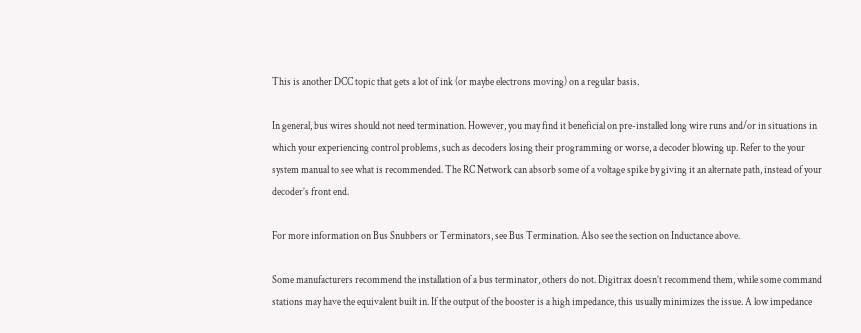This is another DCC topic that gets a lot of ink (or maybe electrons moving) on a regular basis.

In general, bus wires should not need termination. However, you may find it beneficial on pre-installed long wire runs and/or in situations in which your experiencing control problems, such as decoders losing their programming or worse, a decoder blowing up. Refer to the your system manual to see what is recommended. The RC Network can absorb some of a voltage spike by giving it an alternate path, instead of your decoder’s front end.

For more information on Bus Snubbers or Terminators, see Bus Termination. Also see the section on Inductance above.

Some manufacturers recommend the installation of a bus terminator, others do not. Digitrax doesn’t recommend them, while some command stations may have the equivalent built in. If the output of the booster is a high impedance, this usually minimizes the issue. A low impedance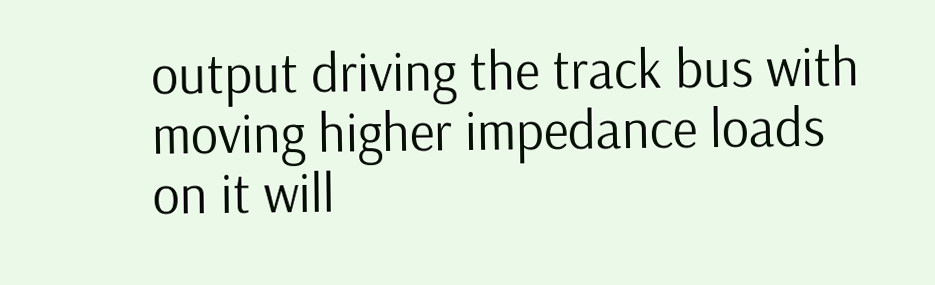output driving the track bus with moving higher impedance loads on it will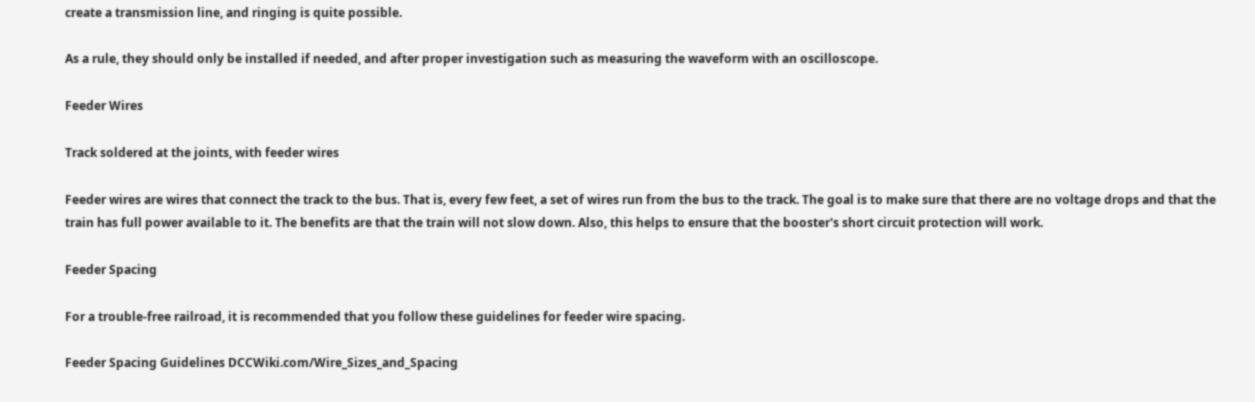create a transmission line, and ringing is quite possible.

As a rule, they should only be installed if needed, and after proper investigation such as measuring the waveform with an oscilloscope.

Feeder Wires

Track soldered at the joints, with feeder wires

Feeder wires are wires that connect the track to the bus. That is, every few feet, a set of wires run from the bus to the track. The goal is to make sure that there are no voltage drops and that the train has full power available to it. The benefits are that the train will not slow down. Also, this helps to ensure that the booster's short circuit protection will work.

Feeder Spacing

For a trouble-free railroad, it is recommended that you follow these guidelines for feeder wire spacing.

Feeder Spacing Guidelines DCCWiki.com/Wire_Sizes_and_Spacing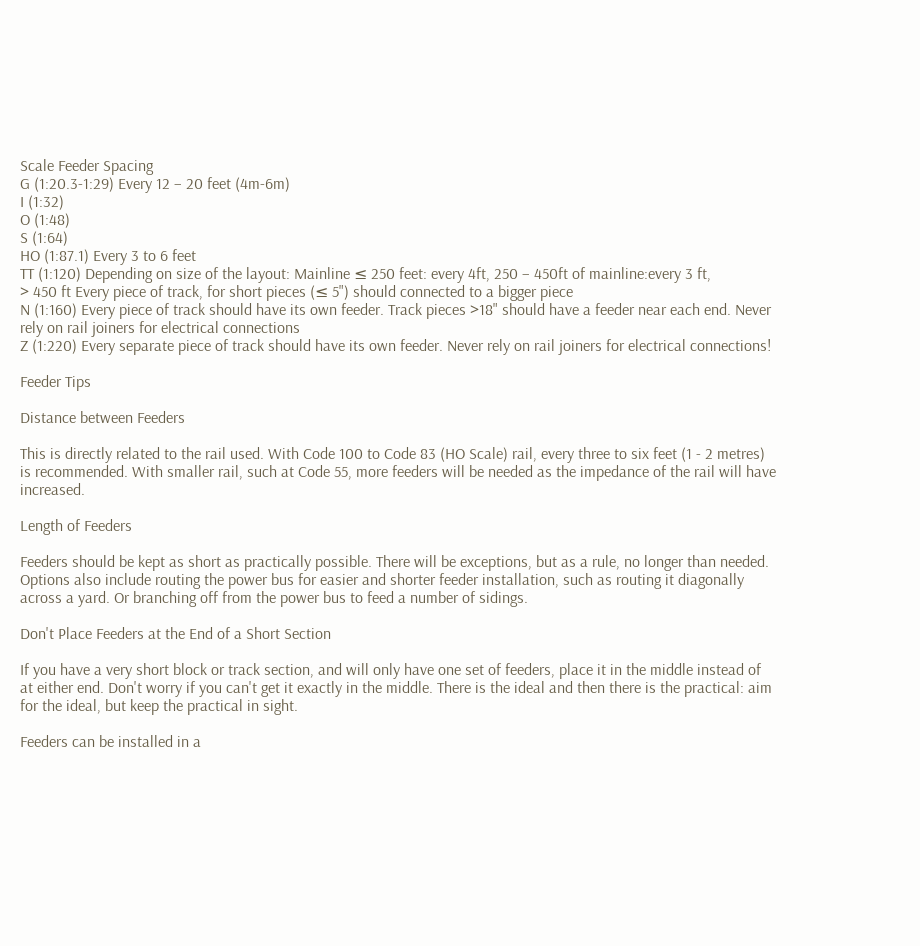Scale Feeder Spacing
G (1:20.3-1:29) Every 12 − 20 feet (4m-6m)
I (1:32)
O (1:48)
S (1:64)
HO (1:87.1) Every 3 to 6 feet
TT (1:120) Depending on size of the layout: Mainline ≤ 250 feet: every 4ft, 250 − 450ft of mainline:every 3 ft,
> 450 ft Every piece of track, for short pieces (≤ 5") should connected to a bigger piece
N (1:160) Every piece of track should have its own feeder. Track pieces >18" should have a feeder near each end. Never rely on rail joiners for electrical connections
Z (1:220) Every separate piece of track should have its own feeder. Never rely on rail joiners for electrical connections!

Feeder Tips

Distance between Feeders

This is directly related to the rail used. With Code 100 to Code 83 (HO Scale) rail, every three to six feet (1 - 2 metres) is recommended. With smaller rail, such at Code 55, more feeders will be needed as the impedance of the rail will have increased.

Length of Feeders

Feeders should be kept as short as practically possible. There will be exceptions, but as a rule, no longer than needed. Options also include routing the power bus for easier and shorter feeder installation, such as routing it diagonally across a yard. Or branching off from the power bus to feed a number of sidings.

Don't Place Feeders at the End of a Short Section

If you have a very short block or track section, and will only have one set of feeders, place it in the middle instead of at either end. Don't worry if you can't get it exactly in the middle. There is the ideal and then there is the practical: aim for the ideal, but keep the practical in sight.

Feeders can be installed in a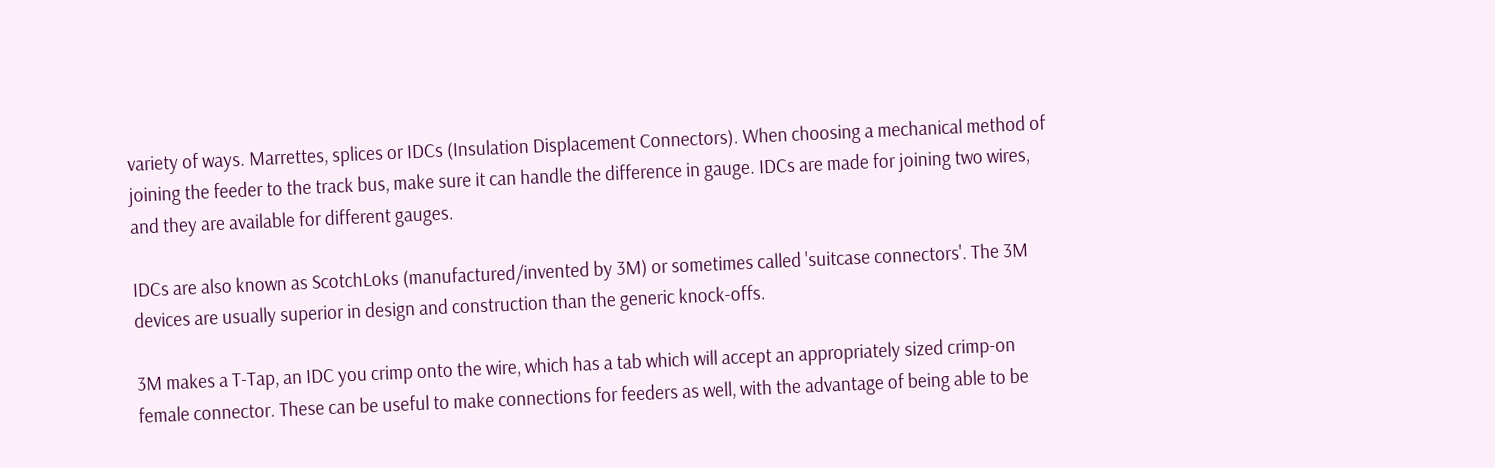variety of ways. Marrettes, splices or IDCs (Insulation Displacement Connectors). When choosing a mechanical method of joining the feeder to the track bus, make sure it can handle the difference in gauge. IDCs are made for joining two wires, and they are available for different gauges.

IDCs are also known as ScotchLoks (manufactured/invented by 3M) or sometimes called 'suitcase connectors'. The 3M devices are usually superior in design and construction than the generic knock-offs.

3M makes a T-Tap, an IDC you crimp onto the wire, which has a tab which will accept an appropriately sized crimp-on female connector. These can be useful to make connections for feeders as well, with the advantage of being able to be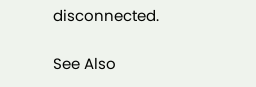disconnected.

See Also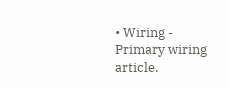• Wiring - Primary wiring article.